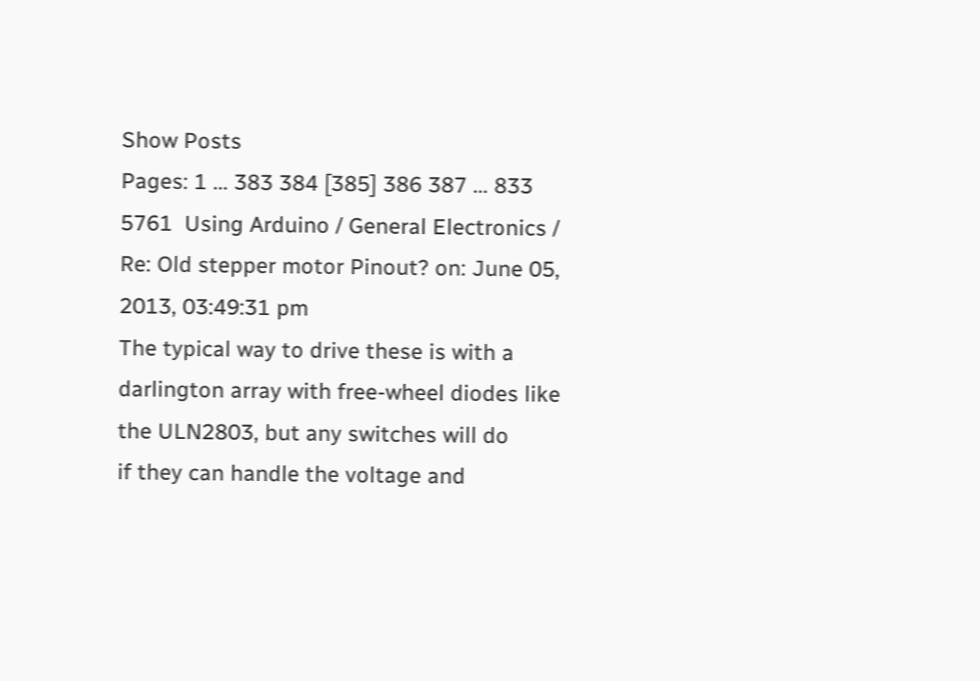Show Posts
Pages: 1 ... 383 384 [385] 386 387 ... 833
5761  Using Arduino / General Electronics / Re: Old stepper motor Pinout? on: June 05, 2013, 03:49:31 pm
The typical way to drive these is with a darlington array with free-wheel diodes like the ULN2803, but any switches will do
if they can handle the voltage and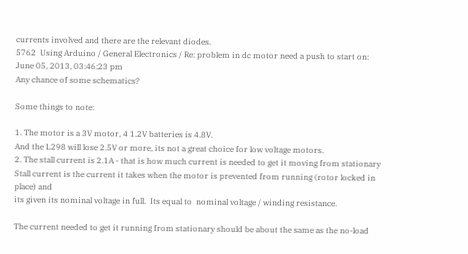currents involved and there are the relevant diodes.
5762  Using Arduino / General Electronics / Re: problem in dc motor need a push to start on: June 05, 2013, 03:46:23 pm
Any chance of some schematics?

Some things to note:

1. The motor is a 3V motor, 4 1.2V batteries is 4.8V.
And the L298 will lose 2.5V or more, its not a great choice for low voltage motors.
2. The stall current is 2.1A - that is how much current is needed to get it moving from stationary
Stall current is the current it takes when the motor is prevented from running (rotor locked in place) and
its given its nominal voltage in full.  Its equal to  nominal voltage / winding resistance.

The current needed to get it running from stationary should be about the same as the no-load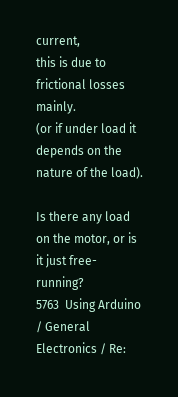current,
this is due to frictional losses mainly.
(or if under load it depends on the nature of the load).

Is there any load on the motor, or is it just free-running?
5763  Using Arduino / General Electronics / Re: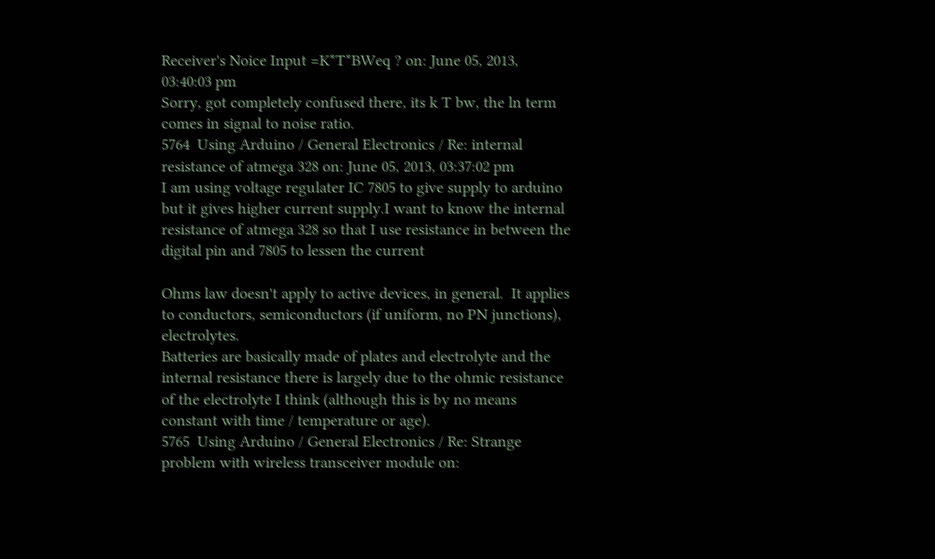Receiver's Noice Input =K*T*BWeq ? on: June 05, 2013, 03:40:03 pm
Sorry, got completely confused there, its k T bw, the ln term comes in signal to noise ratio.
5764  Using Arduino / General Electronics / Re: internal resistance of atmega 328 on: June 05, 2013, 03:37:02 pm
I am using voltage regulater IC 7805 to give supply to arduino but it gives higher current supply.I want to know the internal resistance of atmega 328 so that I use resistance in between the digital pin and 7805 to lessen the current

Ohms law doesn't apply to active devices, in general.  It applies to conductors, semiconductors (if uniform, no PN junctions), electrolytes.
Batteries are basically made of plates and electrolyte and the internal resistance there is largely due to the ohmic resistance
of the electrolyte I think (although this is by no means constant with time / temperature or age).
5765  Using Arduino / General Electronics / Re: Strange problem with wireless transceiver module on: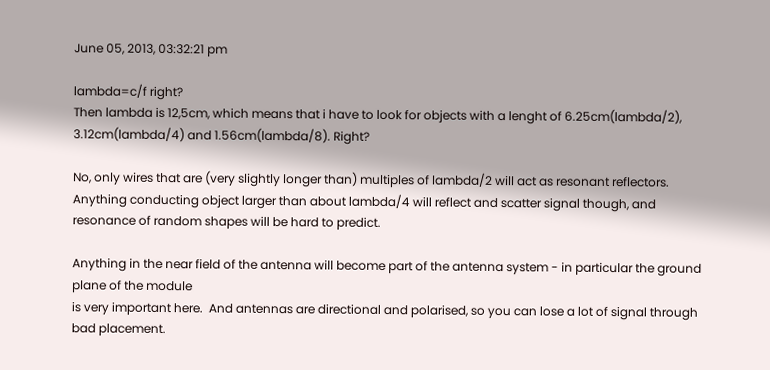June 05, 2013, 03:32:21 pm

lambda=c/f right?
Then lambda is 12,5cm, which means that i have to look for objects with a lenght of 6.25cm(lambda/2), 3.12cm(lambda/4) and 1.56cm(lambda/8). Right?

No, only wires that are (very slightly longer than) multiples of lambda/2 will act as resonant reflectors.  Anything conducting object larger than about lambda/4 will reflect and scatter signal though, and resonance of random shapes will be hard to predict.

Anything in the near field of the antenna will become part of the antenna system - in particular the ground plane of the module
is very important here.  And antennas are directional and polarised, so you can lose a lot of signal through bad placement.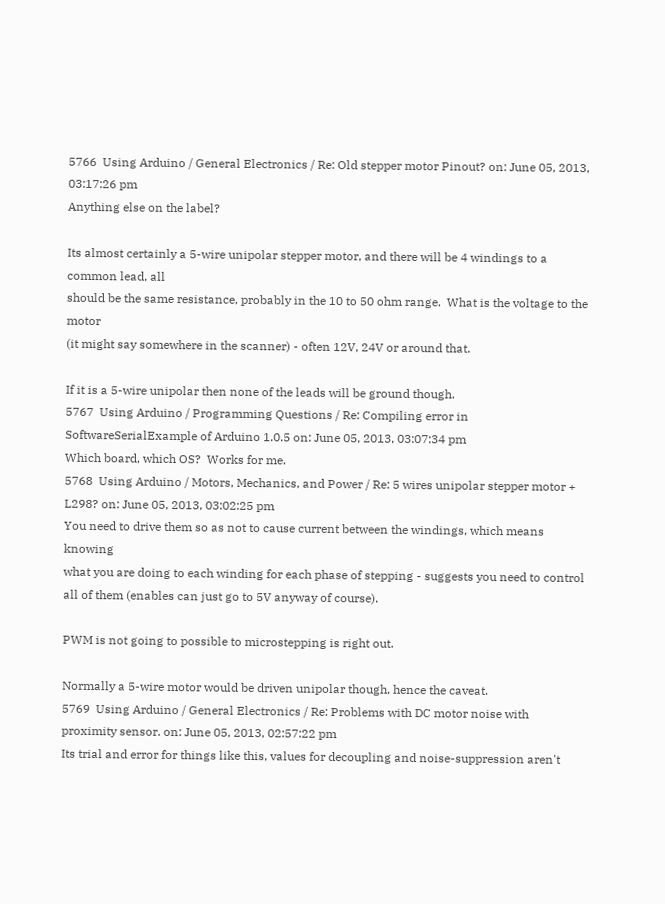5766  Using Arduino / General Electronics / Re: Old stepper motor Pinout? on: June 05, 2013, 03:17:26 pm
Anything else on the label?

Its almost certainly a 5-wire unipolar stepper motor, and there will be 4 windings to a common lead, all
should be the same resistance, probably in the 10 to 50 ohm range.  What is the voltage to the motor
(it might say somewhere in the scanner) - often 12V, 24V or around that.

If it is a 5-wire unipolar then none of the leads will be ground though.
5767  Using Arduino / Programming Questions / Re: Compiling error in SoftwareSerialExample of Arduino 1.0.5 on: June 05, 2013, 03:07:34 pm
Which board, which OS?  Works for me.
5768  Using Arduino / Motors, Mechanics, and Power / Re: 5 wires unipolar stepper motor + L298? on: June 05, 2013, 03:02:25 pm
You need to drive them so as not to cause current between the windings, which means knowing
what you are doing to each winding for each phase of stepping - suggests you need to control
all of them (enables can just go to 5V anyway of course).

PWM is not going to possible to microstepping is right out.

Normally a 5-wire motor would be driven unipolar though, hence the caveat.
5769  Using Arduino / General Electronics / Re: Problems with DC motor noise with proximity sensor. on: June 05, 2013, 02:57:22 pm
Its trial and error for things like this, values for decoupling and noise-suppression aren't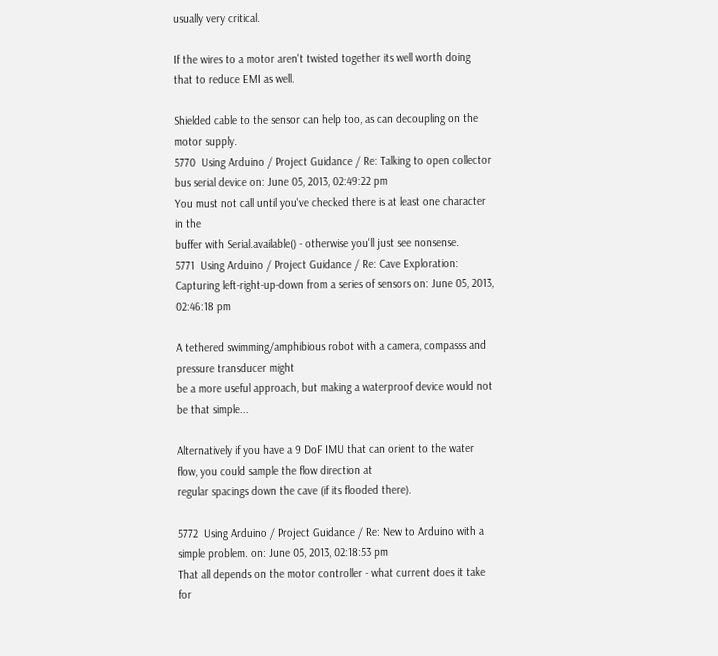usually very critical.

If the wires to a motor aren't twisted together its well worth doing that to reduce EMI as well.

Shielded cable to the sensor can help too, as can decoupling on the motor supply.
5770  Using Arduino / Project Guidance / Re: Talking to open collector bus serial device on: June 05, 2013, 02:49:22 pm
You must not call until you've checked there is at least one character in the
buffer with Serial.available() - otherwise you'll just see nonsense.
5771  Using Arduino / Project Guidance / Re: Cave Exploration: Capturing left-right-up-down from a series of sensors on: June 05, 2013, 02:46:18 pm

A tethered swimming/amphibious robot with a camera, compasss and pressure transducer might
be a more useful approach, but making a waterproof device would not be that simple...

Alternatively if you have a 9 DoF IMU that can orient to the water flow, you could sample the flow direction at
regular spacings down the cave (if its flooded there).

5772  Using Arduino / Project Guidance / Re: New to Arduino with a simple problem. on: June 05, 2013, 02:18:53 pm
That all depends on the motor controller - what current does it take for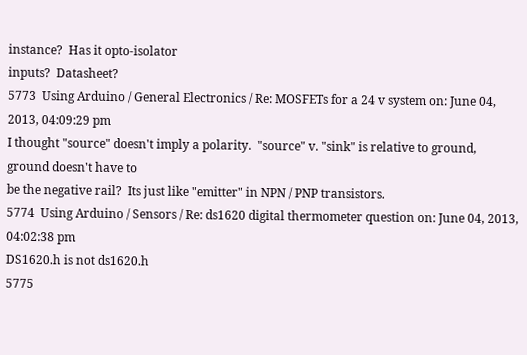instance?  Has it opto-isolator
inputs?  Datasheet?
5773  Using Arduino / General Electronics / Re: MOSFETs for a 24 v system on: June 04, 2013, 04:09:29 pm
I thought "source" doesn't imply a polarity.  "source" v. "sink" is relative to ground, ground doesn't have to
be the negative rail?  Its just like "emitter" in NPN / PNP transistors.
5774  Using Arduino / Sensors / Re: ds1620 digital thermometer question on: June 04, 2013, 04:02:38 pm
DS1620.h is not ds1620.h
5775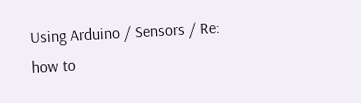Using Arduino / Sensors / Re: how to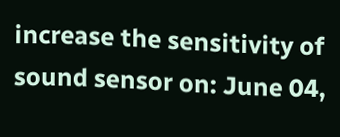increase the sensitivity of sound sensor on: June 04,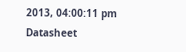2013, 04:00:11 pm
Datasheet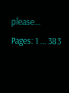please...
Pages: 1 ... 383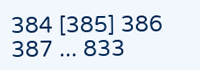384 [385] 386 387 ... 833